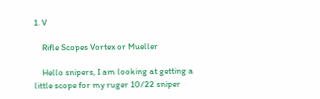1. V

    Rifle Scopes Vortex or Mueller

    Hello snipers, I am looking at getting a little scope for my ruger 10/22 sniper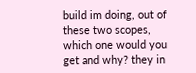build im doing, out of these two scopes, which one would you get and why? they in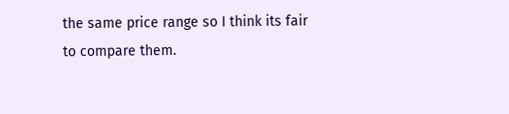the same price range so I think its fair to compare them.